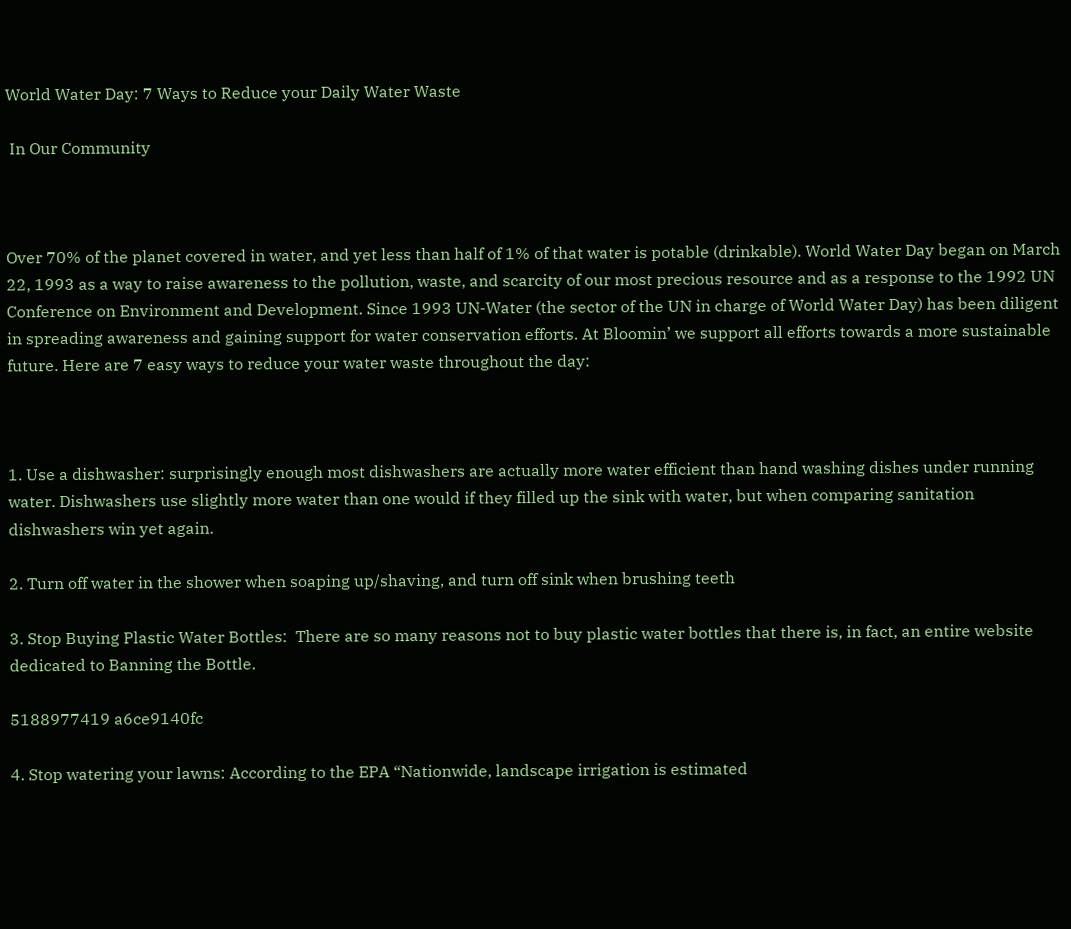World Water Day: 7 Ways to Reduce your Daily Water Waste

 In Our Community



Over 70% of the planet covered in water, and yet less than half of 1% of that water is potable (drinkable). World Water Day began on March 22, 1993 as a way to raise awareness to the pollution, waste, and scarcity of our most precious resource and as a response to the 1992 UN Conference on Environment and Development. Since 1993 UN-Water (the sector of the UN in charge of World Water Day) has been diligent in spreading awareness and gaining support for water conservation efforts. At Bloomin’ we support all efforts towards a more sustainable future. Here are 7 easy ways to reduce your water waste throughout the day:



1. Use a dishwasher: surprisingly enough most dishwashers are actually more water efficient than hand washing dishes under running water. Dishwashers use slightly more water than one would if they filled up the sink with water, but when comparing sanitation dishwashers win yet again.

2. Turn off water in the shower when soaping up/shaving, and turn off sink when brushing teeth

3. Stop Buying Plastic Water Bottles:  There are so many reasons not to buy plastic water bottles that there is, in fact, an entire website dedicated to Banning the Bottle.

5188977419 a6ce9140fc

4. Stop watering your lawns: According to the EPA “Nationwide, landscape irrigation is estimated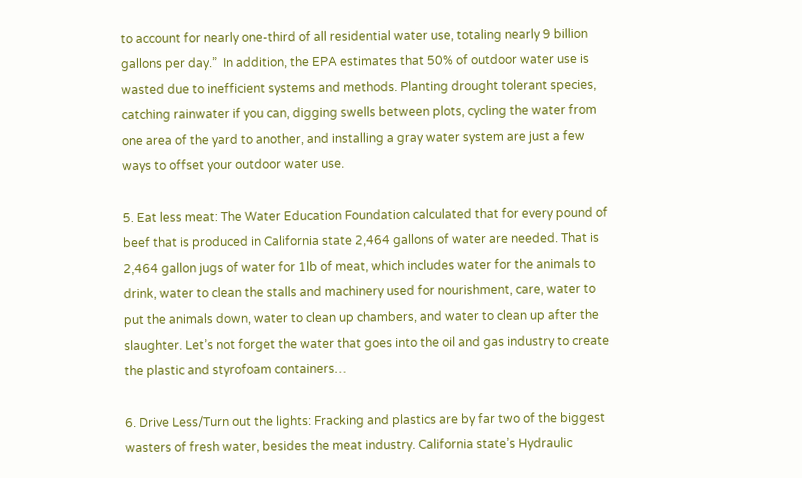to account for nearly one-third of all residential water use, totaling nearly 9 billion gallons per day.”  In addition, the EPA estimates that 50% of outdoor water use is wasted due to inefficient systems and methods. Planting drought tolerant species, catching rainwater if you can, digging swells between plots, cycling the water from one area of the yard to another, and installing a gray water system are just a few ways to offset your outdoor water use.

5. Eat less meat: The Water Education Foundation calculated that for every pound of beef that is produced in California state 2,464 gallons of water are needed. That is 2,464 gallon jugs of water for 1lb of meat, which includes water for the animals to drink, water to clean the stalls and machinery used for nourishment, care, water to put the animals down, water to clean up chambers, and water to clean up after the slaughter. Let’s not forget the water that goes into the oil and gas industry to create the plastic and styrofoam containers…

6. Drive Less/Turn out the lights: Fracking and plastics are by far two of the biggest wasters of fresh water, besides the meat industry. California state’s Hydraulic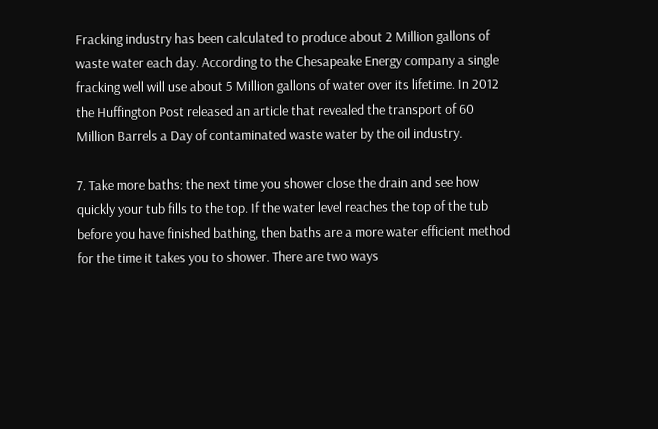Fracking industry has been calculated to produce about 2 Million gallons of waste water each day. According to the Chesapeake Energy company a single fracking well will use about 5 Million gallons of water over its lifetime. In 2012 the Huffington Post released an article that revealed the transport of 60 Million Barrels a Day of contaminated waste water by the oil industry.

7. Take more baths: the next time you shower close the drain and see how quickly your tub fills to the top. If the water level reaches the top of the tub before you have finished bathing, then baths are a more water efficient method for the time it takes you to shower. There are two ways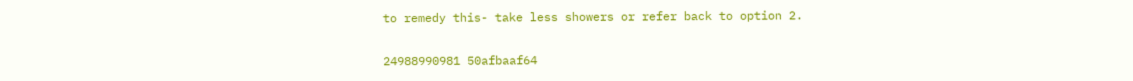to remedy this- take less showers or refer back to option 2.

24988990981 50afbaaf64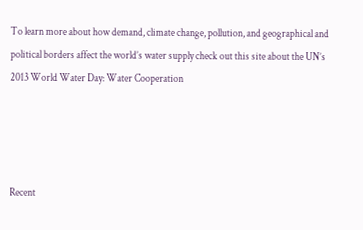To learn more about how demand, climate change, pollution, and geographical and political borders affect the world’s water supply check out this site about the UN’s 2013 World Water Day: Water Cooperation




Recent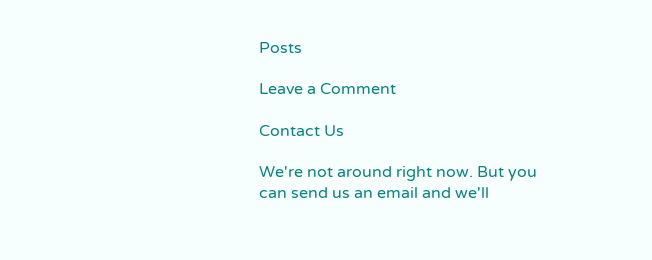Posts

Leave a Comment

Contact Us

We're not around right now. But you can send us an email and we'll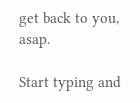get back to you, asap.

Start typing and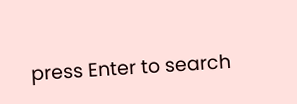press Enter to search